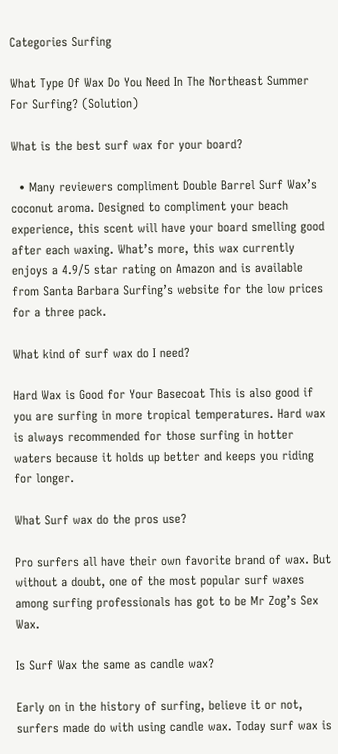Categories Surfing

What Type Of Wax Do You Need In The Northeast Summer For Surfing? (Solution)

What is the best surf wax for your board?

  • Many reviewers compliment Double Barrel Surf Wax’s coconut aroma. Designed to compliment your beach experience, this scent will have your board smelling good after each waxing. What’s more, this wax currently enjoys a 4.9/5 star rating on Amazon and is available from Santa Barbara Surfing’s website for the low prices for a three pack.

What kind of surf wax do I need?

Hard Wax is Good for Your Basecoat This is also good if you are surfing in more tropical temperatures. Hard wax is always recommended for those surfing in hotter waters because it holds up better and keeps you riding for longer.

What Surf wax do the pros use?

Pro surfers all have their own favorite brand of wax. But without a doubt, one of the most popular surf waxes among surfing professionals has got to be Mr Zog’s Sex Wax.

Is Surf Wax the same as candle wax?

Early on in the history of surfing, believe it or not, surfers made do with using candle wax. Today surf wax is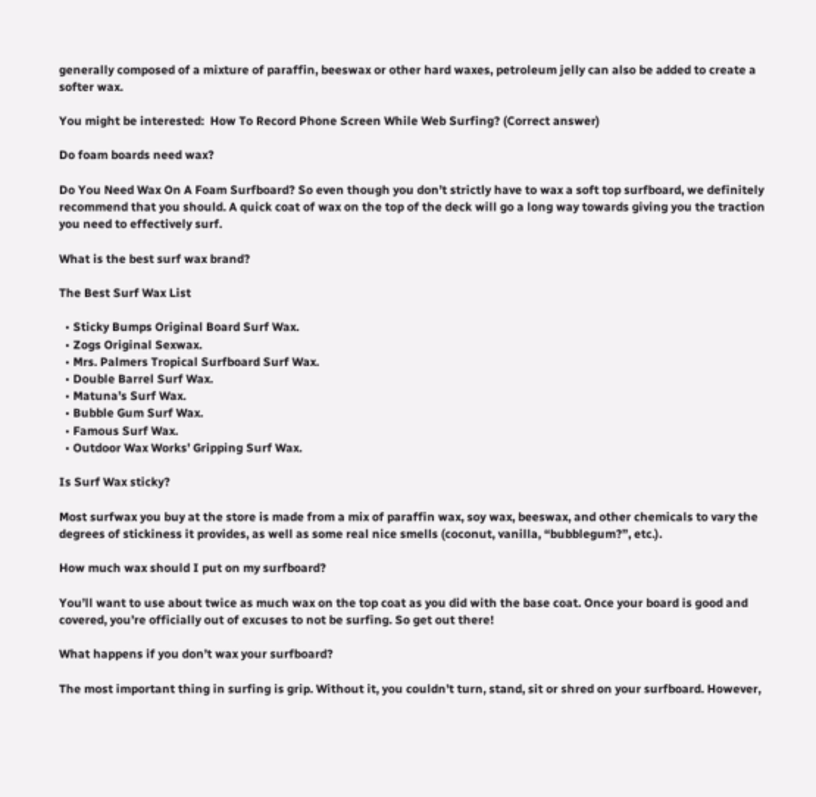generally composed of a mixture of paraffin, beeswax or other hard waxes, petroleum jelly can also be added to create a softer wax.

You might be interested:  How To Record Phone Screen While Web Surfing? (Correct answer)

Do foam boards need wax?

Do You Need Wax On A Foam Surfboard? So even though you don’t strictly have to wax a soft top surfboard, we definitely recommend that you should. A quick coat of wax on the top of the deck will go a long way towards giving you the traction you need to effectively surf.

What is the best surf wax brand?

The Best Surf Wax List

  • Sticky Bumps Original Board Surf Wax.
  • Zogs Original Sexwax.
  • Mrs. Palmers Tropical Surfboard Surf Wax.
  • Double Barrel Surf Wax.
  • Matuna’s Surf Wax.
  • Bubble Gum Surf Wax.
  • Famous Surf Wax.
  • Outdoor Wax Works’ Gripping Surf Wax.

Is Surf Wax sticky?

Most surfwax you buy at the store is made from a mix of paraffin wax, soy wax, beeswax, and other chemicals to vary the degrees of stickiness it provides, as well as some real nice smells (coconut, vanilla, “bubblegum?”, etc.).

How much wax should I put on my surfboard?

You’ll want to use about twice as much wax on the top coat as you did with the base coat. Once your board is good and covered, you’re officially out of excuses to not be surfing. So get out there!

What happens if you don’t wax your surfboard?

The most important thing in surfing is grip. Without it, you couldn’t turn, stand, sit or shred on your surfboard. However,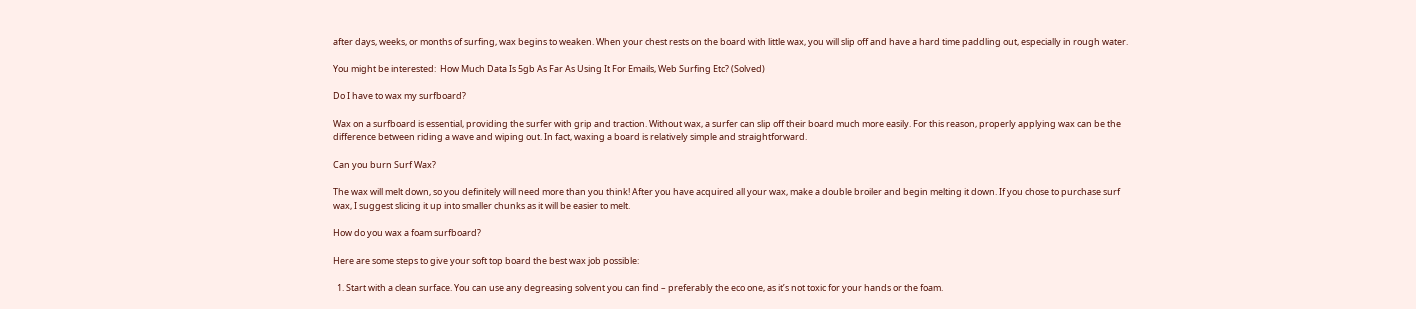after days, weeks, or months of surfing, wax begins to weaken. When your chest rests on the board with little wax, you will slip off and have a hard time paddling out, especially in rough water.

You might be interested:  How Much Data Is 5gb As Far As Using It For Emails, Web Surfing Etc? (Solved)

Do I have to wax my surfboard?

Wax on a surfboard is essential, providing the surfer with grip and traction. Without wax, a surfer can slip off their board much more easily. For this reason, properly applying wax can be the difference between riding a wave and wiping out. In fact, waxing a board is relatively simple and straightforward.

Can you burn Surf Wax?

The wax will melt down, so you definitely will need more than you think! After you have acquired all your wax, make a double broiler and begin melting it down. If you chose to purchase surf wax, I suggest slicing it up into smaller chunks as it will be easier to melt.

How do you wax a foam surfboard?

Here are some steps to give your soft top board the best wax job possible:

  1. Start with a clean surface. You can use any degreasing solvent you can find – preferably the eco one, as it’s not toxic for your hands or the foam.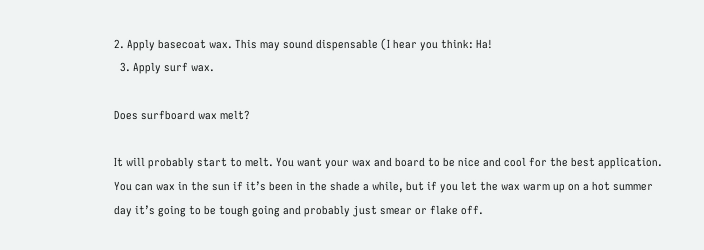2. Apply basecoat wax. This may sound dispensable (I hear you think: Ha!
  3. Apply surf wax.

Does surfboard wax melt?

It will probably start to melt. You want your wax and board to be nice and cool for the best application. You can wax in the sun if it’s been in the shade a while, but if you let the wax warm up on a hot summer day it’s going to be tough going and probably just smear or flake off.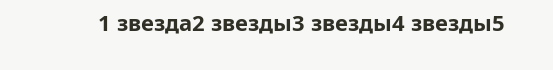1 звезда2 звезды3 звезды4 звезды5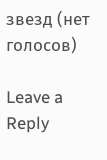звезд (нет голосов)

Leave a Reply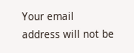Your email address will not be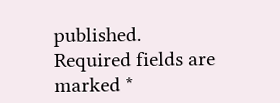published. Required fields are marked *